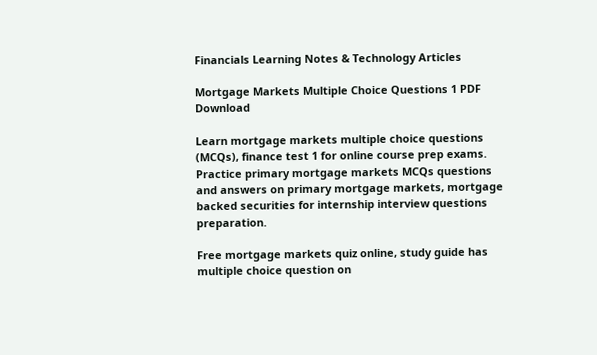Financials Learning Notes & Technology Articles

Mortgage Markets Multiple Choice Questions 1 PDF Download

Learn mortgage markets multiple choice questions (MCQs), finance test 1 for online course prep exams. Practice primary mortgage markets MCQs questions and answers on primary mortgage markets, mortgage backed securities for internship interview questions preparation.

Free mortgage markets quiz online, study guide has multiple choice question on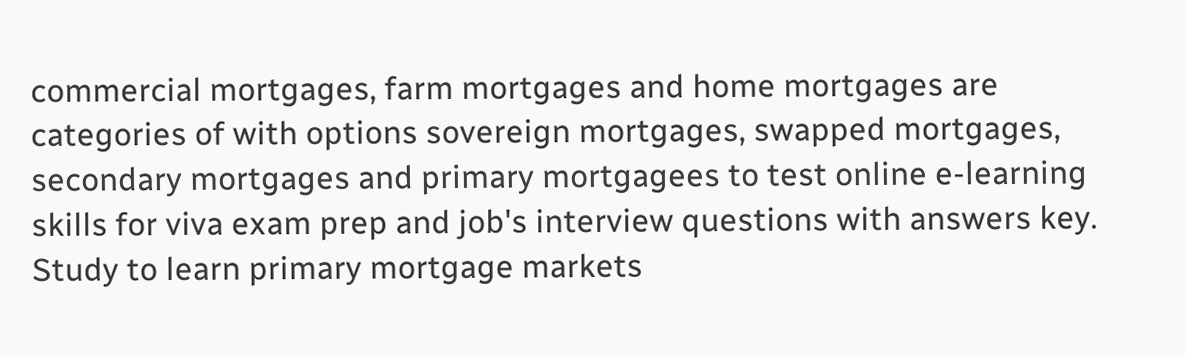commercial mortgages, farm mortgages and home mortgages are categories of with options sovereign mortgages, swapped mortgages, secondary mortgages and primary mortgagees to test online e-learning skills for viva exam prep and job's interview questions with answers key. Study to learn primary mortgage markets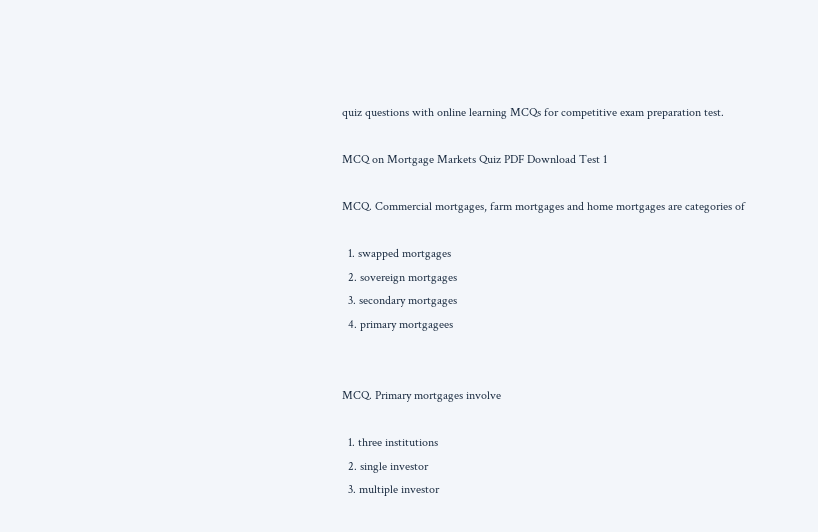quiz questions with online learning MCQs for competitive exam preparation test.

MCQ on Mortgage Markets Quiz PDF Download Test 1

MCQ. Commercial mortgages, farm mortgages and home mortgages are categories of

  1. swapped mortgages
  2. sovereign mortgages
  3. secondary mortgages
  4. primary mortgagees


MCQ. Primary mortgages involve

  1. three institutions
  2. single investor
  3. multiple investor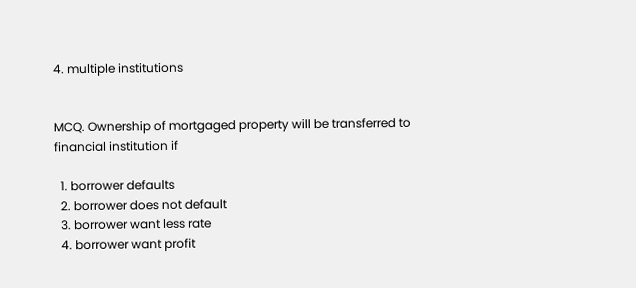4. multiple institutions


MCQ. Ownership of mortgaged property will be transferred to financial institution if

  1. borrower defaults
  2. borrower does not default
  3. borrower want less rate
  4. borrower want profit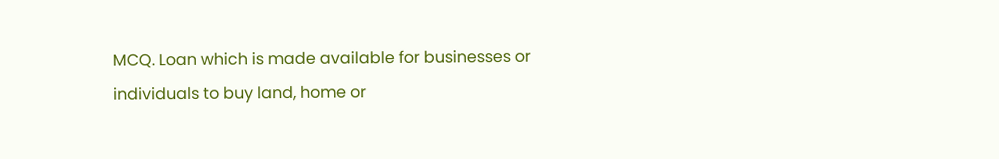MCQ. Loan which is made available for businesses or individuals to buy land, home or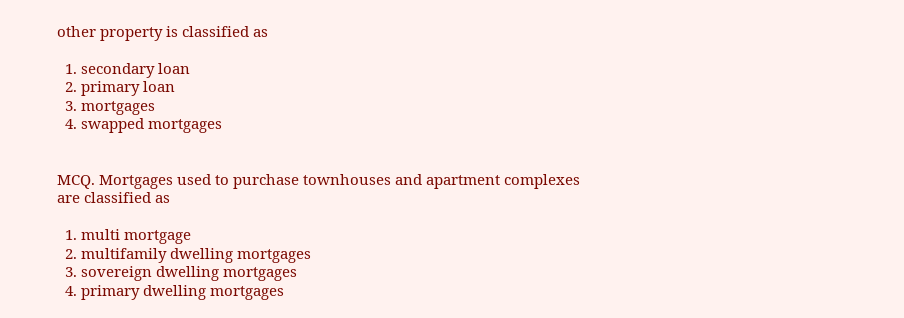other property is classified as

  1. secondary loan
  2. primary loan
  3. mortgages
  4. swapped mortgages


MCQ. Mortgages used to purchase townhouses and apartment complexes are classified as

  1. multi mortgage
  2. multifamily dwelling mortgages
  3. sovereign dwelling mortgages
  4. primary dwelling mortgages